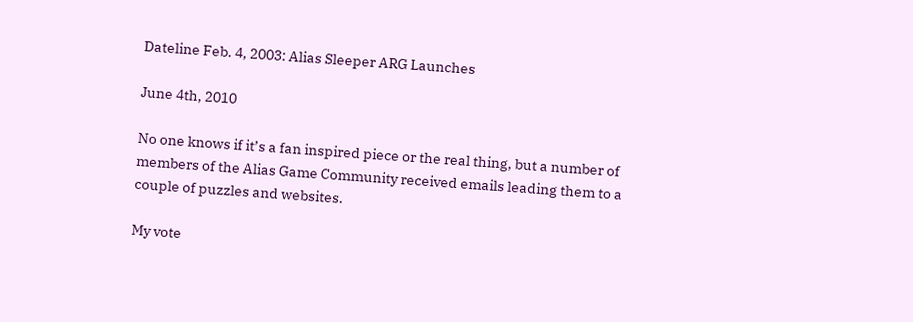Dateline Feb. 4, 2003: Alias Sleeper ARG Launches

June 4th, 2010

No one knows if it’s a fan inspired piece or the real thing, but a number of members of the Alias Game Community received emails leading them to a couple of puzzles and websites.

My vote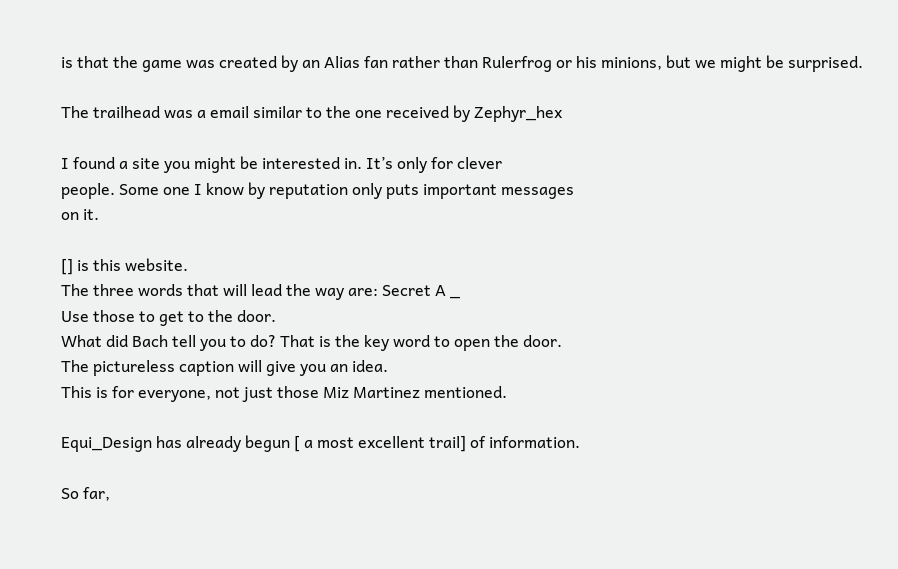is that the game was created by an Alias fan rather than Rulerfrog or his minions, but we might be surprised.

The trailhead was a email similar to the one received by Zephyr_hex

I found a site you might be interested in. It’s only for clever
people. Some one I know by reputation only puts important messages
on it.

[] is this website.
The three words that will lead the way are: Secret A _
Use those to get to the door.
What did Bach tell you to do? That is the key word to open the door.
The pictureless caption will give you an idea.
This is for everyone, not just those Miz Martinez mentioned.

Equi_Design has already begun [ a most excellent trail] of information.

So far,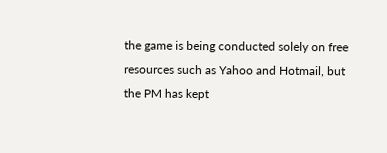the game is being conducted solely on free resources such as Yahoo and Hotmail, but the PM has kept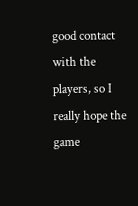good contact with the players, so I really hope the game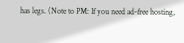has legs. (Note to PM: If you need ad-free hosting,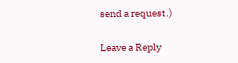send a request.)

Leave a Reply